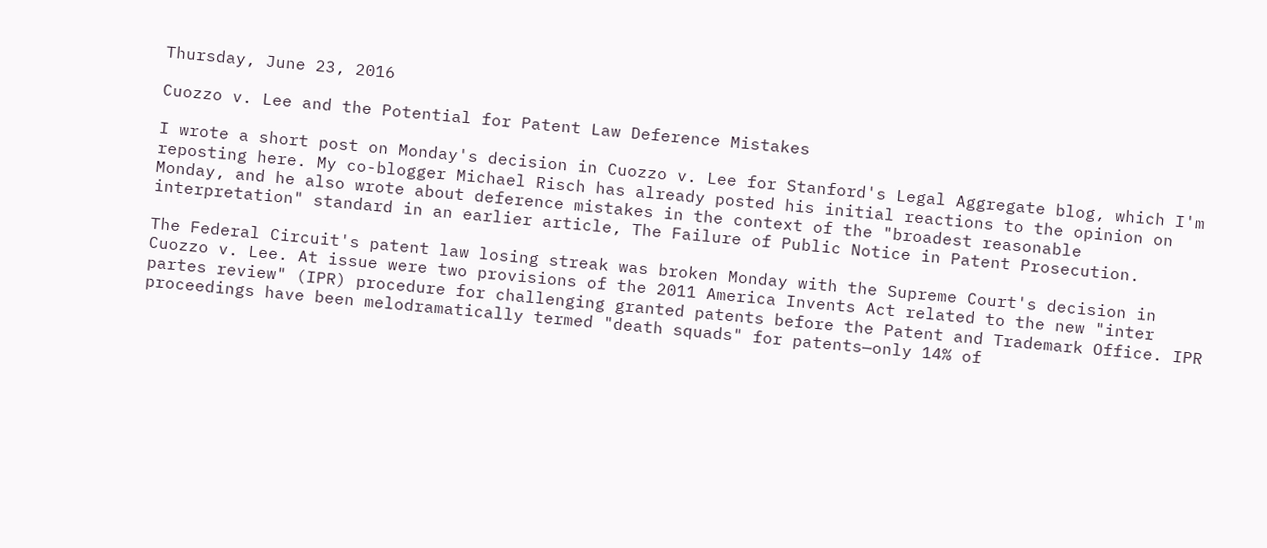Thursday, June 23, 2016

Cuozzo v. Lee and the Potential for Patent Law Deference Mistakes

I wrote a short post on Monday's decision in Cuozzo v. Lee for Stanford's Legal Aggregate blog, which I'm reposting here. My co-blogger Michael Risch has already posted his initial reactions to the opinion on Monday, and he also wrote about deference mistakes in the context of the "broadest reasonable interpretation" standard in an earlier article, The Failure of Public Notice in Patent Prosecution.

The Federal Circuit's patent law losing streak was broken Monday with the Supreme Court's decision in Cuozzo v. Lee. At issue were two provisions of the 2011 America Invents Act related to the new "inter partes review" (IPR) procedure for challenging granted patents before the Patent and Trademark Office. IPR proceedings have been melodramatically termed "death squads" for patents—only 14% of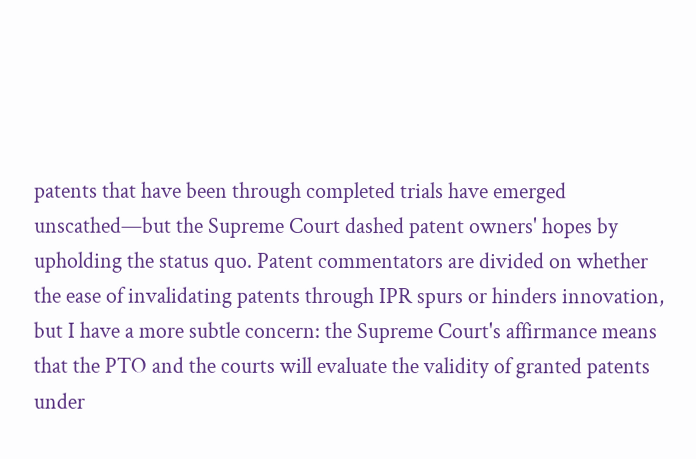patents that have been through completed trials have emerged unscathed—but the Supreme Court dashed patent owners' hopes by upholding the status quo. Patent commentators are divided on whether the ease of invalidating patents through IPR spurs or hinders innovation, but I have a more subtle concern: the Supreme Court's affirmance means that the PTO and the courts will evaluate the validity of granted patents under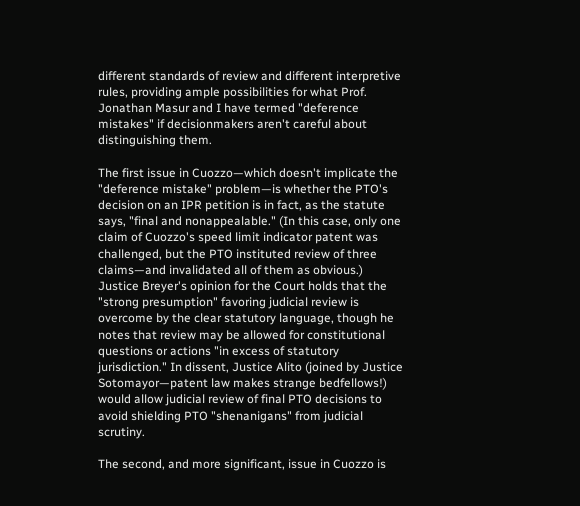different standards of review and different interpretive rules, providing ample possibilities for what Prof. Jonathan Masur and I have termed "deference mistakes" if decisionmakers aren't careful about distinguishing them.

The first issue in Cuozzo—which doesn't implicate the "deference mistake" problem—is whether the PTO's decision on an IPR petition is in fact, as the statute says, "final and nonappealable." (In this case, only one claim of Cuozzo's speed limit indicator patent was challenged, but the PTO instituted review of three claims—and invalidated all of them as obvious.) Justice Breyer's opinion for the Court holds that the "strong presumption" favoring judicial review is overcome by the clear statutory language, though he notes that review may be allowed for constitutional questions or actions "in excess of statutory jurisdiction." In dissent, Justice Alito (joined by Justice Sotomayor—patent law makes strange bedfellows!) would allow judicial review of final PTO decisions to avoid shielding PTO "shenanigans" from judicial scrutiny.

The second, and more significant, issue in Cuozzo is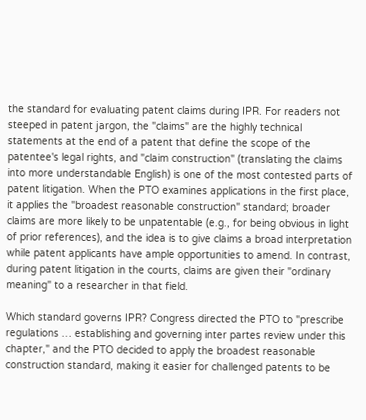the standard for evaluating patent claims during IPR. For readers not steeped in patent jargon, the "claims" are the highly technical statements at the end of a patent that define the scope of the patentee's legal rights, and "claim construction" (translating the claims into more understandable English) is one of the most contested parts of patent litigation. When the PTO examines applications in the first place, it applies the "broadest reasonable construction" standard; broader claims are more likely to be unpatentable (e.g., for being obvious in light of prior references), and the idea is to give claims a broad interpretation while patent applicants have ample opportunities to amend. In contrast, during patent litigation in the courts, claims are given their "ordinary meaning" to a researcher in that field.

Which standard governs IPR? Congress directed the PTO to "prescribe regulations … establishing and governing inter partes review under this chapter," and the PTO decided to apply the broadest reasonable construction standard, making it easier for challenged patents to be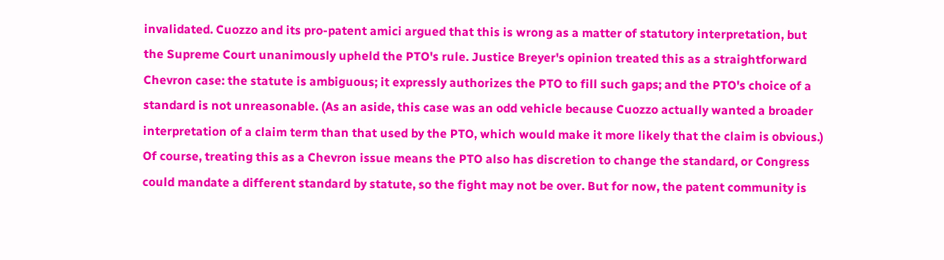invalidated. Cuozzo and its pro-patent amici argued that this is wrong as a matter of statutory interpretation, but the Supreme Court unanimously upheld the PTO's rule. Justice Breyer's opinion treated this as a straightforward Chevron case: the statute is ambiguous; it expressly authorizes the PTO to fill such gaps; and the PTO's choice of a standard is not unreasonable. (As an aside, this case was an odd vehicle because Cuozzo actually wanted a broader interpretation of a claim term than that used by the PTO, which would make it more likely that the claim is obvious.) Of course, treating this as a Chevron issue means the PTO also has discretion to change the standard, or Congress could mandate a different standard by statute, so the fight may not be over. But for now, the patent community is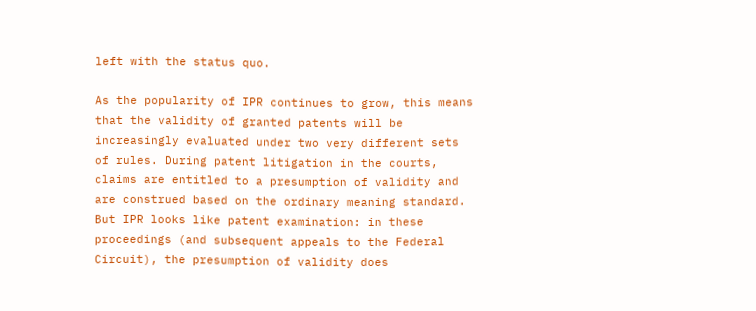left with the status quo.

As the popularity of IPR continues to grow, this means that the validity of granted patents will be increasingly evaluated under two very different sets of rules. During patent litigation in the courts, claims are entitled to a presumption of validity and are construed based on the ordinary meaning standard. But IPR looks like patent examination: in these proceedings (and subsequent appeals to the Federal Circuit), the presumption of validity does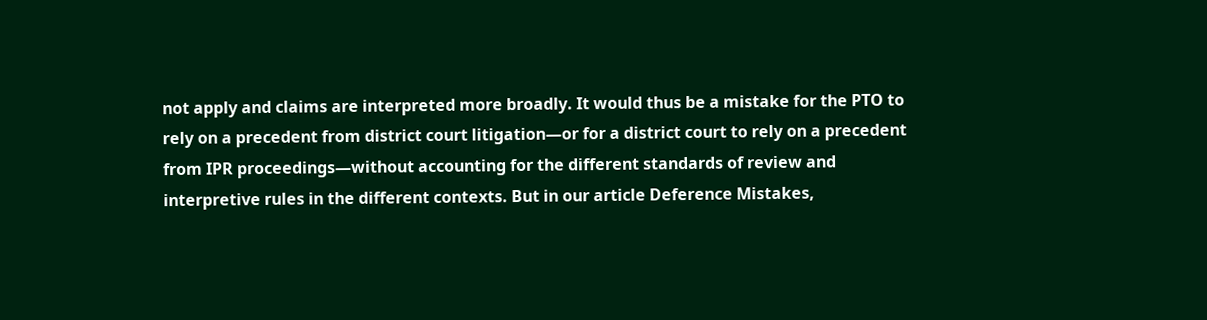not apply and claims are interpreted more broadly. It would thus be a mistake for the PTO to rely on a precedent from district court litigation—or for a district court to rely on a precedent from IPR proceedings—without accounting for the different standards of review and interpretive rules in the different contexts. But in our article Deference Mistakes,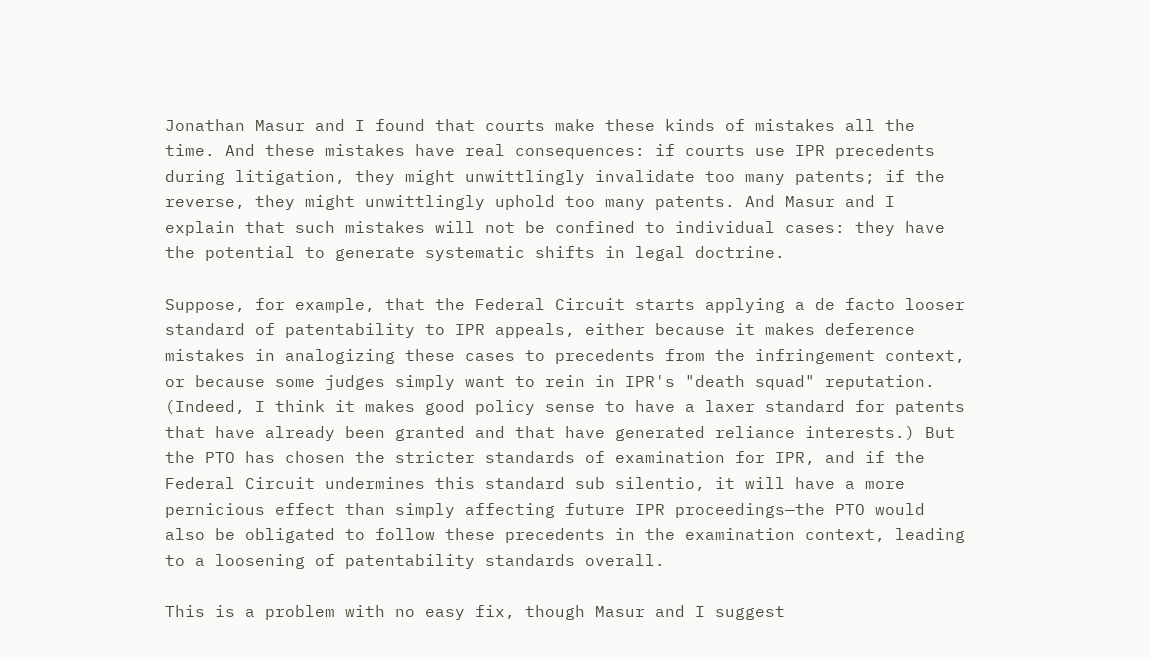Jonathan Masur and I found that courts make these kinds of mistakes all the time. And these mistakes have real consequences: if courts use IPR precedents during litigation, they might unwittlingly invalidate too many patents; if the reverse, they might unwittlingly uphold too many patents. And Masur and I explain that such mistakes will not be confined to individual cases: they have the potential to generate systematic shifts in legal doctrine.

Suppose, for example, that the Federal Circuit starts applying a de facto looser standard of patentability to IPR appeals, either because it makes deference mistakes in analogizing these cases to precedents from the infringement context, or because some judges simply want to rein in IPR's "death squad" reputation. (Indeed, I think it makes good policy sense to have a laxer standard for patents that have already been granted and that have generated reliance interests.) But the PTO has chosen the stricter standards of examination for IPR, and if the Federal Circuit undermines this standard sub silentio, it will have a more pernicious effect than simply affecting future IPR proceedings—the PTO would also be obligated to follow these precedents in the examination context, leading to a loosening of patentability standards overall.

This is a problem with no easy fix, though Masur and I suggest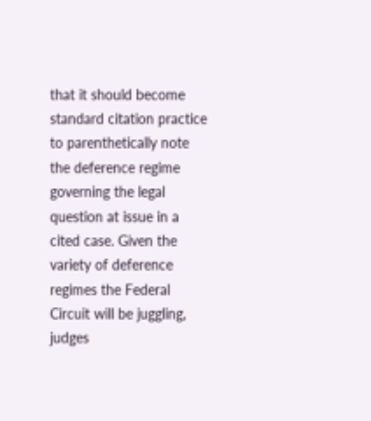that it should become standard citation practice to parenthetically note the deference regime governing the legal question at issue in a cited case. Given the variety of deference regimes the Federal Circuit will be juggling, judges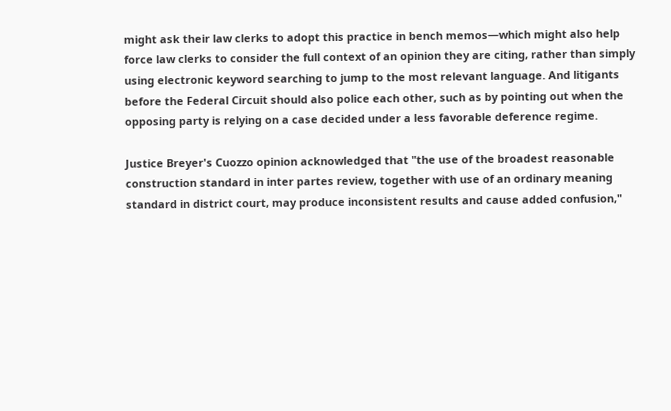might ask their law clerks to adopt this practice in bench memos—which might also help force law clerks to consider the full context of an opinion they are citing, rather than simply using electronic keyword searching to jump to the most relevant language. And litigants before the Federal Circuit should also police each other, such as by pointing out when the opposing party is relying on a case decided under a less favorable deference regime.

Justice Breyer's Cuozzo opinion acknowledged that "the use of the broadest reasonable construction standard in inter partes review, together with use of an ordinary meaning standard in district court, may produce inconsistent results and cause added confusion,"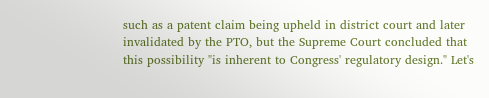such as a patent claim being upheld in district court and later invalidated by the PTO, but the Supreme Court concluded that this possibility "is inherent to Congress' regulatory design." Let's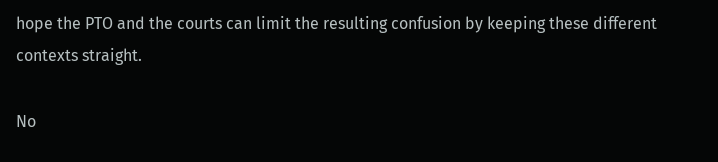hope the PTO and the courts can limit the resulting confusion by keeping these different contexts straight.

No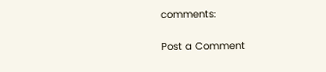comments:

Post a Comment